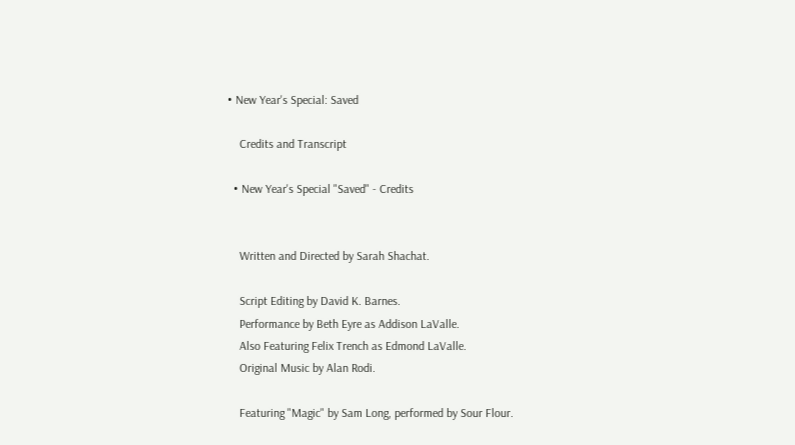• New Year's Special: Saved

    Credits and Transcript

  • New Year's Special "Saved" - Credits


    Written and Directed by Sarah Shachat.

    Script Editing by David K. Barnes.
    Performance by Beth Eyre as Addison LaValle.
    Also Featuring Felix Trench as Edmond LaValle.
    Original Music by Alan Rodi.

    Featuring "Magic" by Sam Long, performed by Sour Flour.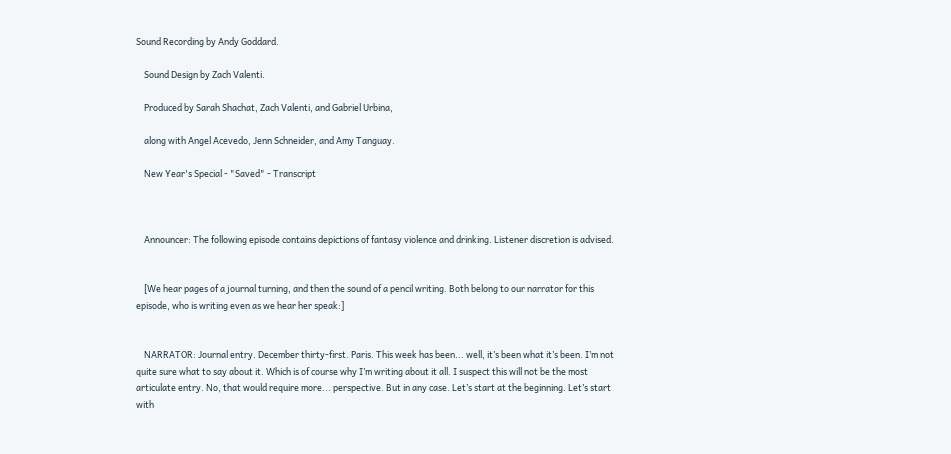Sound Recording by Andy Goddard.

    Sound Design by Zach Valenti.

    Produced by Sarah Shachat, Zach Valenti, and Gabriel Urbina,

    along with Angel Acevedo, Jenn Schneider, and Amy Tanguay.

    New Year's Special - "Saved" - Transcript



    Announcer: The following episode contains depictions of fantasy violence and drinking. Listener discretion is advised.


    [We hear pages of a journal turning, and then the sound of a pencil writing. Both belong to our narrator for this episode, who is writing even as we hear her speak:]


    NARRATOR: Journal entry. December thirty-first. Paris. This week has been... well, it’s been what it’s been. I’m not quite sure what to say about it. Which is of course why I’m writing about it all. I suspect this will not be the most articulate entry. No, that would require more... perspective. But in any case. Let’s start at the beginning. Let’s start with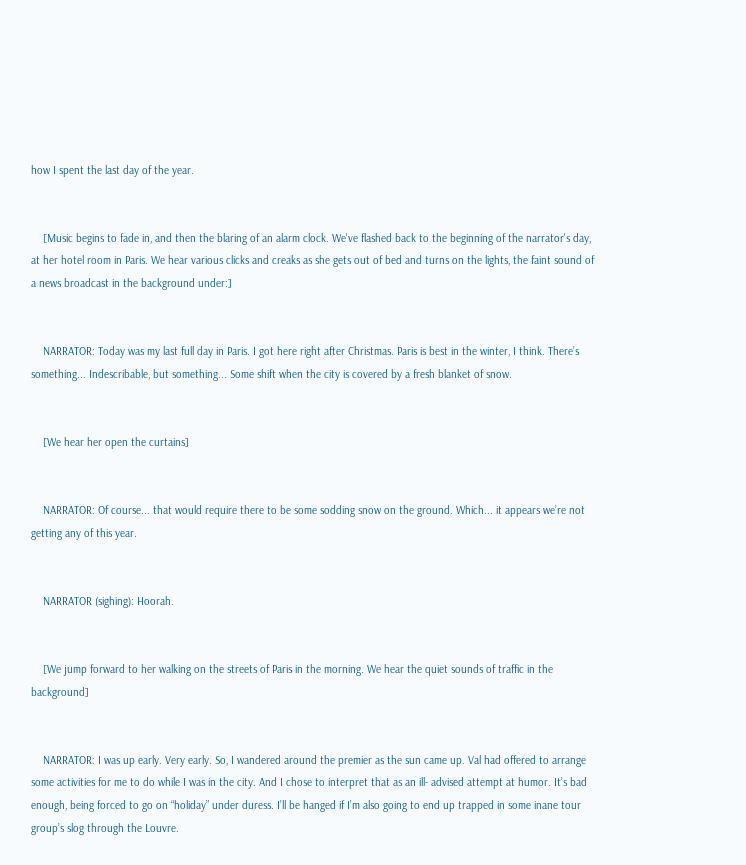how I spent the last day of the year.


    [Music begins to fade in, and then the blaring of an alarm clock. We've flashed back to the beginning of the narrator's day, at her hotel room in Paris. We hear various clicks and creaks as she gets out of bed and turns on the lights, the faint sound of a news broadcast in the background under:]


    NARRATOR: Today was my last full day in Paris. I got here right after Christmas. Paris is best in the winter, I think. There’s something... Indescribable, but something... Some shift when the city is covered by a fresh blanket of snow.


    [We hear her open the curtains]


    NARRATOR: Of course... that would require there to be some sodding snow on the ground. Which... it appears we’re not getting any of this year.


    NARRATOR (sighing): Hoorah.


    [We jump forward to her walking on the streets of Paris in the morning. We hear the quiet sounds of traffic in the background]


    NARRATOR: I was up early. Very early. So, I wandered around the premier as the sun came up. Val had offered to arrange some activities for me to do while I was in the city. And I chose to interpret that as an ill- advised attempt at humor. It’s bad enough, being forced to go on “holiday” under duress. I’ll be hanged if I’m also going to end up trapped in some inane tour group’s slog through the Louvre.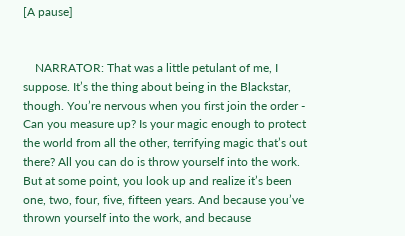[A pause]


    NARRATOR: That was a little petulant of me, I suppose. It’s the thing about being in the Blackstar, though. You’re nervous when you first join the order - Can you measure up? Is your magic enough to protect the world from all the other, terrifying magic that’s out there? All you can do is throw yourself into the work. But at some point, you look up and realize it’s been one, two, four, five, fifteen years. And because you’ve thrown yourself into the work, and because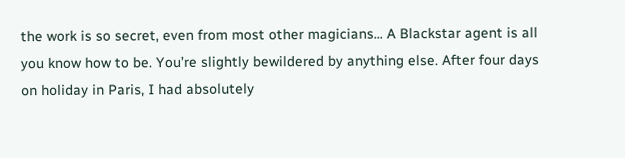the work is so secret, even from most other magicians... A Blackstar agent is all you know how to be. You’re slightly bewildered by anything else. After four days on holiday in Paris, I had absolutely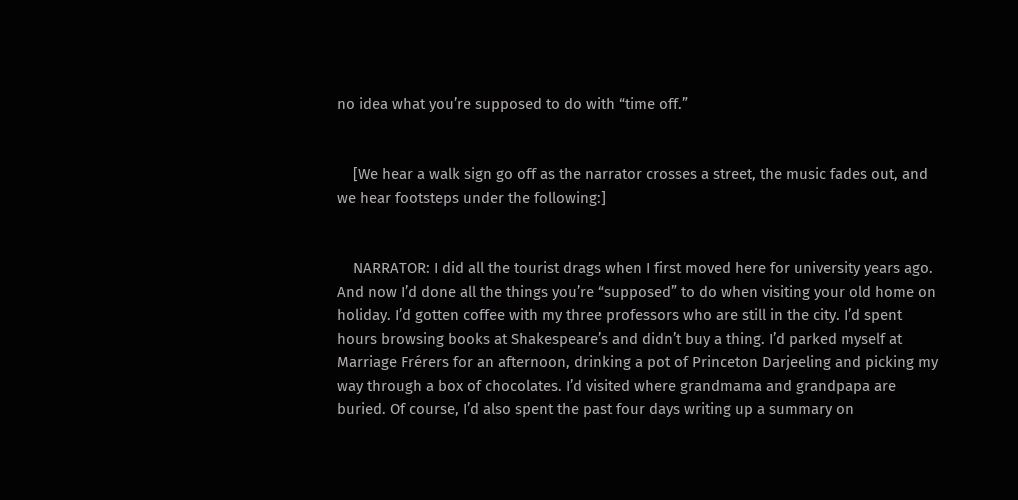no idea what you’re supposed to do with “time off.”


    [We hear a walk sign go off as the narrator crosses a street, the music fades out, and we hear footsteps under the following:]


    NARRATOR: I did all the tourist drags when I first moved here for university years ago. And now I’d done all the things you’re “supposed” to do when visiting your old home on holiday. I’d gotten coffee with my three professors who are still in the city. I’d spent hours browsing books at Shakespeare’s and didn’t buy a thing. I’d parked myself at Marriage Frérers for an afternoon, drinking a pot of Princeton Darjeeling and picking my way through a box of chocolates. I’d visited where grandmama and grandpapa are buried. Of course, I’d also spent the past four days writing up a summary on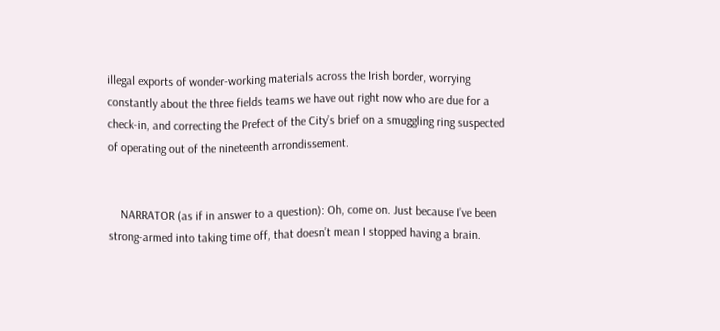illegal exports of wonder-working materials across the Irish border, worrying constantly about the three fields teams we have out right now who are due for a check-in, and correcting the Prefect of the City’s brief on a smuggling ring suspected of operating out of the nineteenth arrondissement.


    NARRATOR (as if in answer to a question): Oh, come on. Just because I’ve been strong-armed into taking time off, that doesn’t mean I stopped having a brain.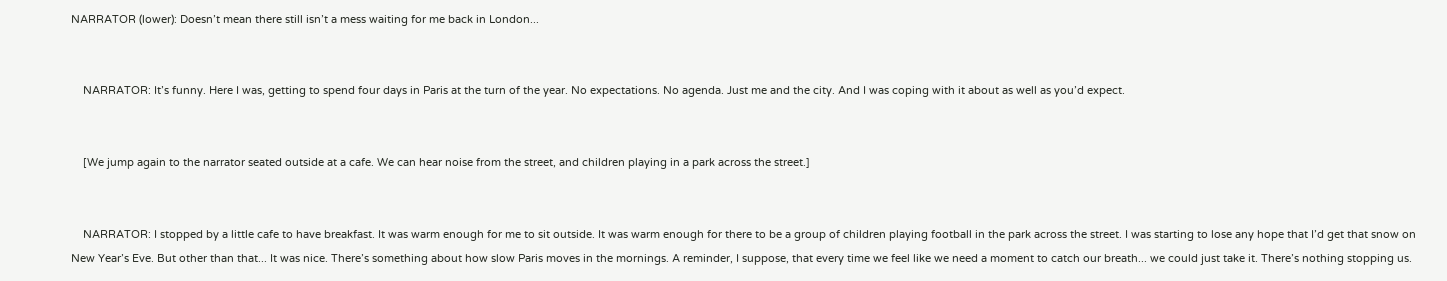NARRATOR (lower): Doesn’t mean there still isn’t a mess waiting for me back in London...


    NARRATOR: It’s funny. Here I was, getting to spend four days in Paris at the turn of the year. No expectations. No agenda. Just me and the city. And I was coping with it about as well as you’d expect.


    [We jump again to the narrator seated outside at a cafe. We can hear noise from the street, and children playing in a park across the street.]


    NARRATOR: I stopped by a little cafe to have breakfast. It was warm enough for me to sit outside. It was warm enough for there to be a group of children playing football in the park across the street. I was starting to lose any hope that I’d get that snow on New Year’s Eve. But other than that... It was nice. There’s something about how slow Paris moves in the mornings. A reminder, I suppose, that every time we feel like we need a moment to catch our breath... we could just take it. There’s nothing stopping us.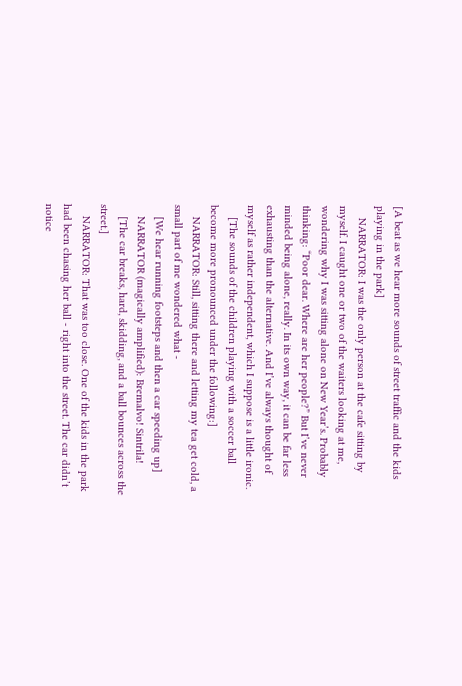[A beat as we hear more sounds of street traffic and the kids playing in the park]
    NARRATOR: I was the only person at the cafe sitting by myself. I caught one or two of the waiters looking at me, wondering why I was sitting alone on New Year’s. Probably thinking: “Poor dear. Where are her people?” But I’ve never minded being alone, really. In its own way, it can be far less exhausting than the alternative. And I’ve always thought of myself as rather independent, which I suppose is a little ironic.
    [The sounds of the children playing with a soccer ball become more pronounced under the following:]
    NARRATOR: Still, sitting there and letting my tea get cold, a small part of me wondered what -
    [We hear running footsteps and then a car speeding up]
    NARRATOR (magically amplified): Bremalvo! Sintrila!
    [The car breaks, hard, skidding, and a ball bounces across the street.]
    NARRATOR: That was too close. One of the kids in the park had been chasing her ball - right into the street. The car didn’t notice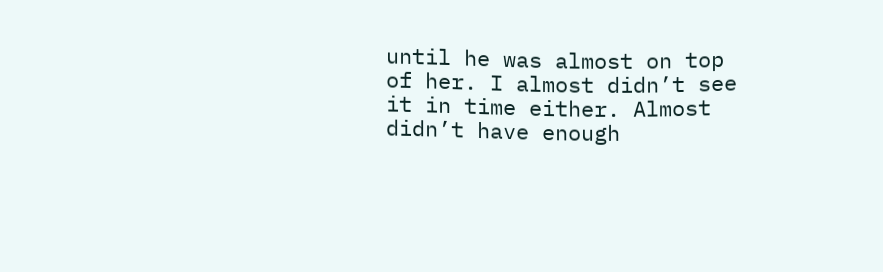until he was almost on top of her. I almost didn’t see it in time either. Almost didn’t have enough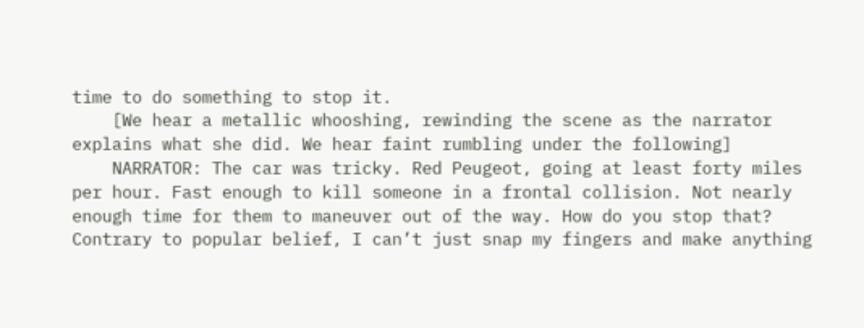time to do something to stop it.
    [We hear a metallic whooshing, rewinding the scene as the narrator explains what she did. We hear faint rumbling under the following]
    NARRATOR: The car was tricky. Red Peugeot, going at least forty miles per hour. Fast enough to kill someone in a frontal collision. Not nearly enough time for them to maneuver out of the way. How do you stop that? Contrary to popular belief, I can’t just snap my fingers and make anything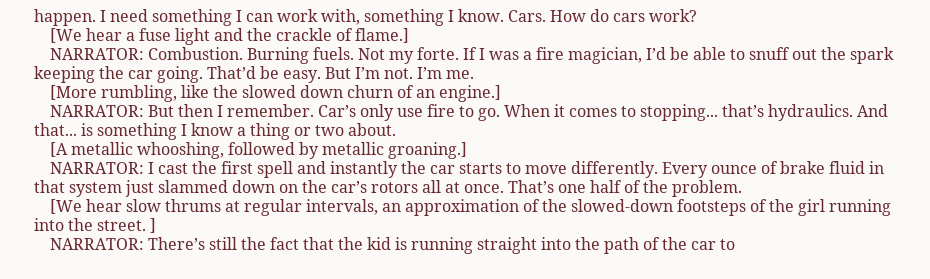happen. I need something I can work with, something I know. Cars. How do cars work?
    [We hear a fuse light and the crackle of flame.]
    NARRATOR: Combustion. Burning fuels. Not my forte. If I was a fire magician, I’d be able to snuff out the spark keeping the car going. That’d be easy. But I’m not. I’m me.
    [More rumbling, like the slowed down churn of an engine.]
    NARRATOR: But then I remember. Car’s only use fire to go. When it comes to stopping... that’s hydraulics. And that... is something I know a thing or two about.
    [A metallic whooshing, followed by metallic groaning.]
    NARRATOR: I cast the first spell and instantly the car starts to move differently. Every ounce of brake fluid in that system just slammed down on the car’s rotors all at once. That’s one half of the problem.
    [We hear slow thrums at regular intervals, an approximation of the slowed-down footsteps of the girl running into the street. ]
    NARRATOR: There’s still the fact that the kid is running straight into the path of the car to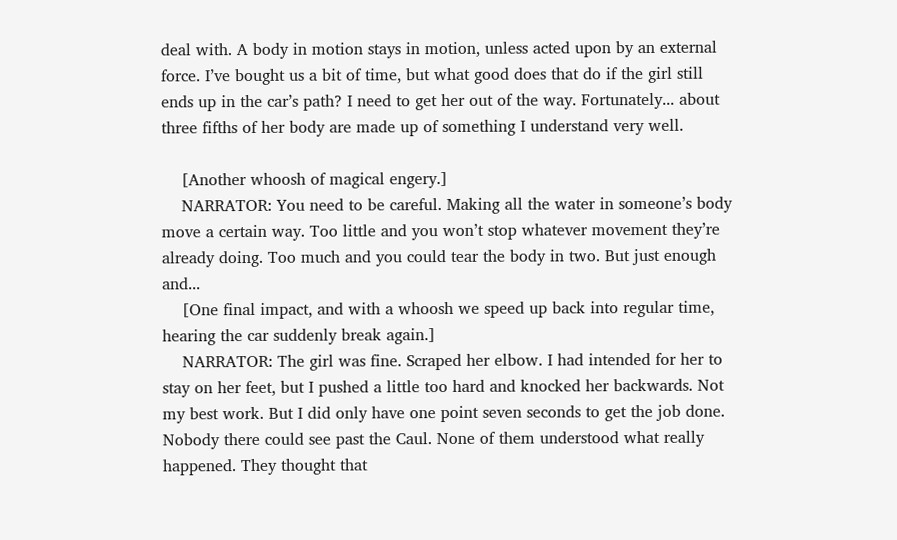deal with. A body in motion stays in motion, unless acted upon by an external force. I’ve bought us a bit of time, but what good does that do if the girl still ends up in the car’s path? I need to get her out of the way. Fortunately... about three fifths of her body are made up of something I understand very well.

    [Another whoosh of magical engery.]
    NARRATOR: You need to be careful. Making all the water in someone’s body move a certain way. Too little and you won’t stop whatever movement they’re already doing. Too much and you could tear the body in two. But just enough and...
    [One final impact, and with a whoosh we speed up back into regular time, hearing the car suddenly break again.]
    NARRATOR: The girl was fine. Scraped her elbow. I had intended for her to stay on her feet, but I pushed a little too hard and knocked her backwards. Not my best work. But I did only have one point seven seconds to get the job done. Nobody there could see past the Caul. None of them understood what really happened. They thought that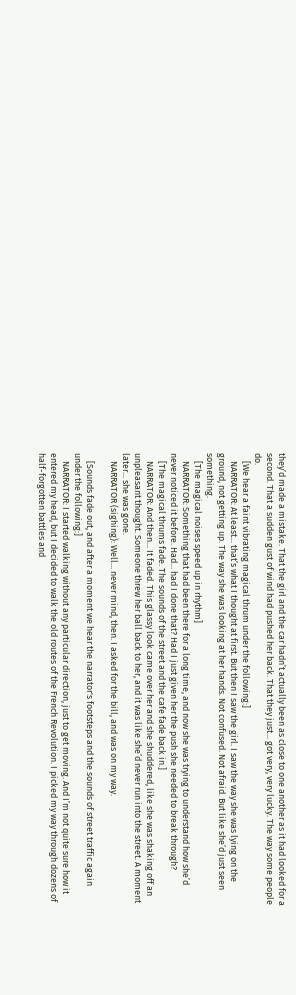they’d made a mistake. That the girl and the car hadn’t actually been as close to one another as it had looked for a second. That a sudden gust of wind had pushed her back. That they just... got very, very lucky. The way some people do.
    [We hear a faint vibrating magical thrum under the following:]
    NARRATOR: At least... that’s what I thought at first. But then I saw the girl. I saw the way she was lying on the ground, not getting up. The way she was looking at her hands. Not confused. Not afraid. But like she’d just seen something.
    [The magical noises speed up in rhythm]
    NARRATOR: Something that had been there for a long time, and now she was trying to understand how she’d never noticed it before. Had... had I done that? Had I just given her the push she needed to break through?
    [The magical thrums fade. The sounds of the street and the cafe fade back in.]
    NARRATOR: And then... It faded. This glassy look came over her and she shuddered, like she was shaking off an unpleasant thought. Someone threw her ball back to her, and it was like she’d never run into the street. A moment later... she was gone.
    NARRATOR (sighing): Well... never mind, then. I asked for the bill, and was on my way.

    [Sounds fade out, and after a moment we hear the narrator's footsteps and the sounds of street traffic again under the following:]
    NARRATOR: I started walking without any particular direction, just to get moving. And I’m not quite sure how it entered my head, but I decided to walk the old routes of the French Revolution. I picked my way through dozens of half-forgotten battles and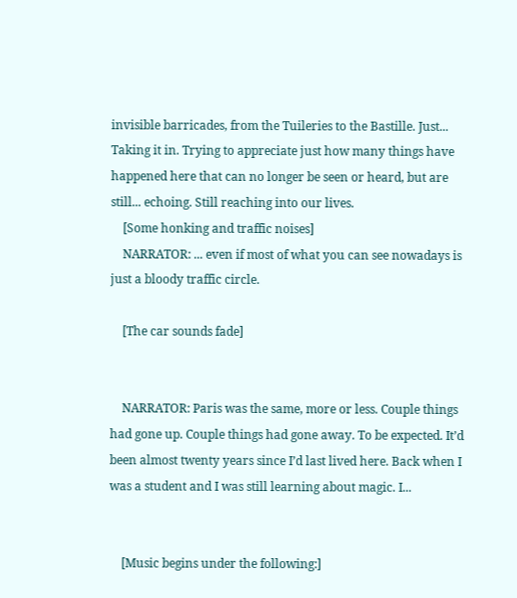invisible barricades, from the Tuileries to the Bastille. Just... Taking it in. Trying to appreciate just how many things have happened here that can no longer be seen or heard, but are still... echoing. Still reaching into our lives.
    [Some honking and traffic noises]
    NARRATOR: ... even if most of what you can see nowadays is just a bloody traffic circle.

    [The car sounds fade]


    NARRATOR: Paris was the same, more or less. Couple things had gone up. Couple things had gone away. To be expected. It’d been almost twenty years since I’d last lived here. Back when I was a student and I was still learning about magic. I...


    [Music begins under the following:]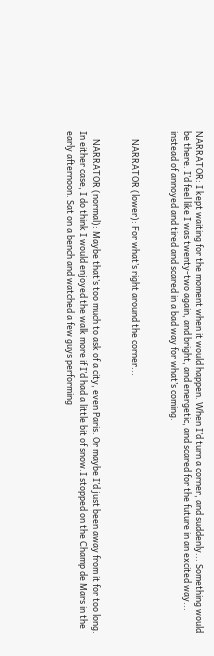NARRATOR: I kept waiting for the moment when it would happen. When I’d turn a corner, and suddenly... Something would be there. I’d feel like I was twenty-two again, and bright, and energetic, and scared for the future in an excited way... instead of annoyed and tired and scared in a bad way for what’s coming.


    NARRATOR (lower): For what’s right around the corner...


    NARRATOR (normal): Maybe that’s too much to ask of a city, even Paris. Or maybe I’d just been away from it for too long. In either case, I do think I would enjoyed the walk more if I’d had a little bit of snow.I stopped on the Champ de Mars in the early afternoon. Sat on a bench and watched a few guys performing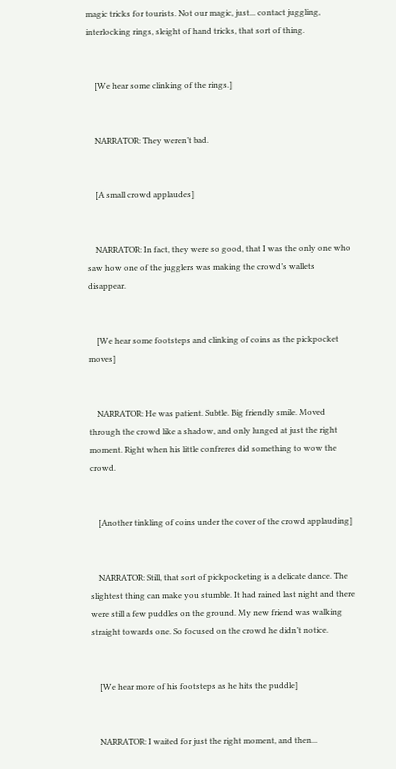magic tricks for tourists. Not our magic, just... contact juggling, interlocking rings, sleight of hand tricks, that sort of thing.


    [We hear some clinking of the rings.]


    NARRATOR: They weren’t bad.


    [A small crowd applaudes]


    NARRATOR: In fact, they were so good, that I was the only one who saw how one of the jugglers was making the crowd’s wallets disappear.


    [We hear some footsteps and clinking of coins as the pickpocket moves]


    NARRATOR: He was patient. Subtle. Big friendly smile. Moved through the crowd like a shadow, and only lunged at just the right moment. Right when his little confreres did something to wow the crowd.


    [Another tinkling of coins under the cover of the crowd applauding]


    NARRATOR: Still, that sort of pickpocketing is a delicate dance. The slightest thing can make you stumble. It had rained last night and there were still a few puddles on the ground. My new friend was walking straight towards one. So focused on the crowd he didn’t notice.


    [We hear more of his footsteps as he hits the puddle]


    NARRATOR: I waited for just the right moment, and then...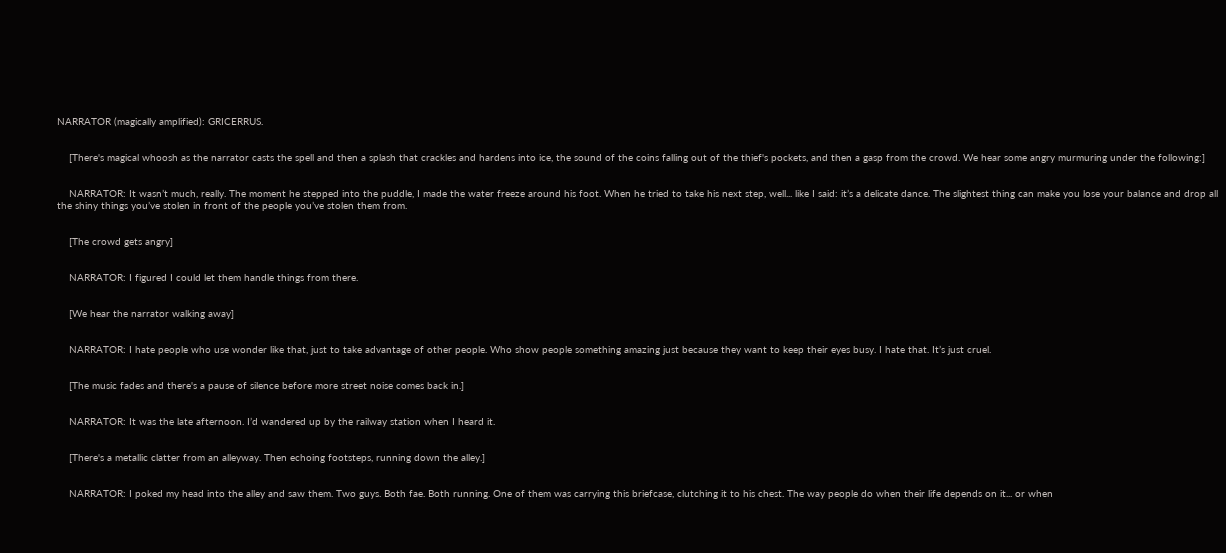NARRATOR (magically amplified): GRICERRUS.


    [There's magical whoosh as the narrator casts the spell and then a splash that crackles and hardens into ice, the sound of the coins falling out of the thief's pockets, and then a gasp from the crowd. We hear some angry murmuring under the following:]


    NARRATOR: It wasn’t much, really. The moment he stepped into the puddle, I made the water freeze around his foot. When he tried to take his next step, well... like I said: it’s a delicate dance. The slightest thing can make you lose your balance and drop all the shiny things you’ve stolen in front of the people you’ve stolen them from.


    [The crowd gets angry]


    NARRATOR: I figured I could let them handle things from there.


    [We hear the narrator walking away]


    NARRATOR: I hate people who use wonder like that, just to take advantage of other people. Who show people something amazing just because they want to keep their eyes busy. I hate that. It’s just cruel.


    [The music fades and there's a pause of silence before more street noise comes back in.]


    NARRATOR: It was the late afternoon. I’d wandered up by the railway station when I heard it.


    [There's a metallic clatter from an alleyway. Then echoing footsteps, running down the alley.]


    NARRATOR: I poked my head into the alley and saw them. Two guys. Both fae. Both running. One of them was carrying this briefcase, clutching it to his chest. The way people do when their life depends on it... or when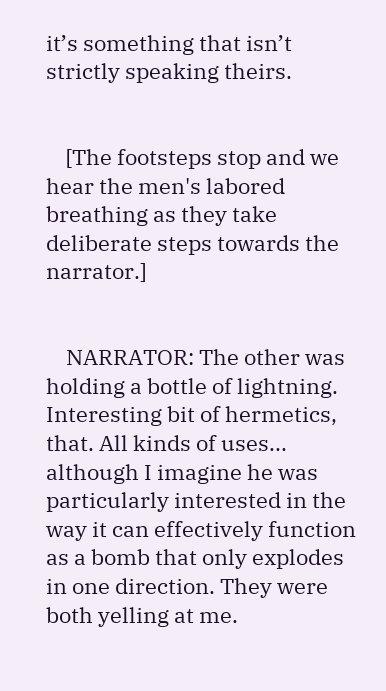it’s something that isn’t strictly speaking theirs.


    [The footsteps stop and we hear the men's labored breathing as they take deliberate steps towards the narrator.]


    NARRATOR: The other was holding a bottle of lightning. Interesting bit of hermetics, that. All kinds of uses... although I imagine he was particularly interested in the way it can effectively function as a bomb that only explodes in one direction. They were both yelling at me.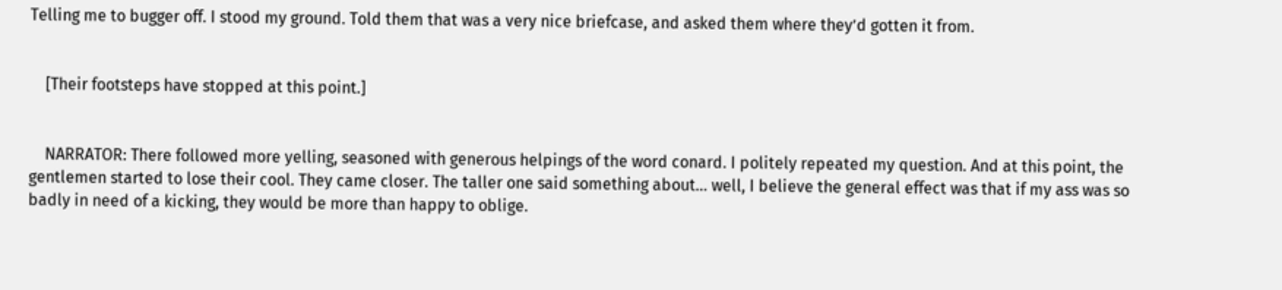Telling me to bugger off. I stood my ground. Told them that was a very nice briefcase, and asked them where they’d gotten it from.


    [Their footsteps have stopped at this point.]


    NARRATOR: There followed more yelling, seasoned with generous helpings of the word conard. I politely repeated my question. And at this point, the gentlemen started to lose their cool. They came closer. The taller one said something about... well, I believe the general effect was that if my ass was so badly in need of a kicking, they would be more than happy to oblige.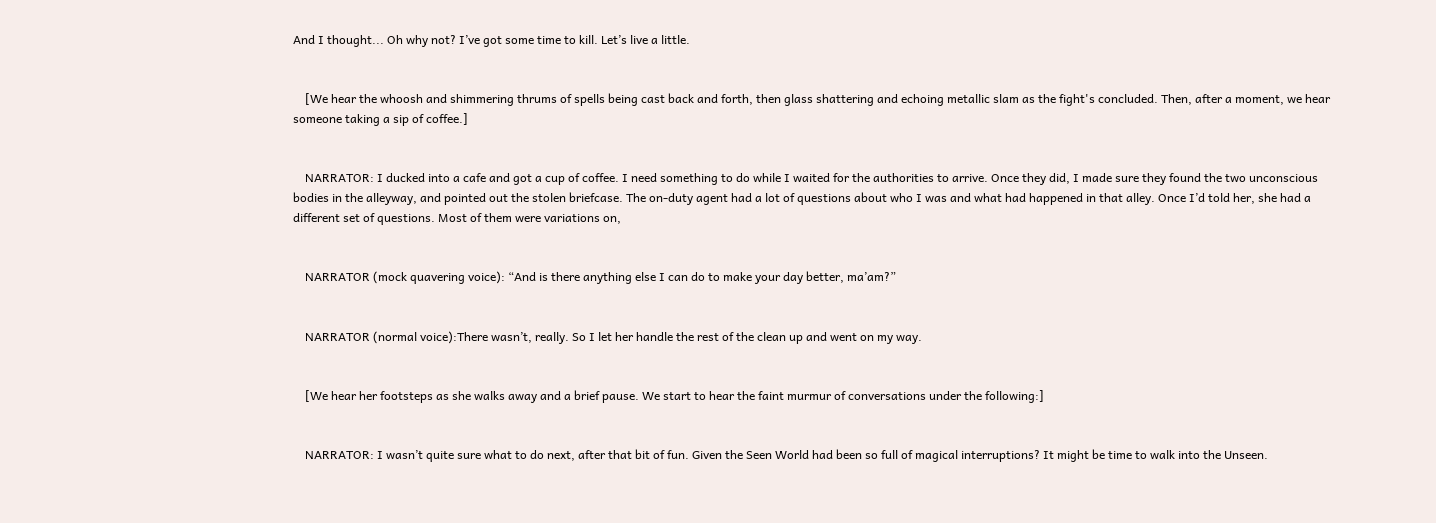And I thought... Oh why not? I’ve got some time to kill. Let’s live a little.


    [We hear the whoosh and shimmering thrums of spells being cast back and forth, then glass shattering and echoing metallic slam as the fight's concluded. Then, after a moment, we hear someone taking a sip of coffee.]


    NARRATOR: I ducked into a cafe and got a cup of coffee. I need something to do while I waited for the authorities to arrive. Once they did, I made sure they found the two unconscious bodies in the alleyway, and pointed out the stolen briefcase. The on-duty agent had a lot of questions about who I was and what had happened in that alley. Once I’d told her, she had a different set of questions. Most of them were variations on,


    NARRATOR (mock quavering voice): “And is there anything else I can do to make your day better, ma’am?”


    NARRATOR (normal voice):There wasn’t, really. So I let her handle the rest of the clean up and went on my way.


    [We hear her footsteps as she walks away and a brief pause. We start to hear the faint murmur of conversations under the following:]


    NARRATOR: I wasn’t quite sure what to do next, after that bit of fun. Given the Seen World had been so full of magical interruptions? It might be time to walk into the Unseen.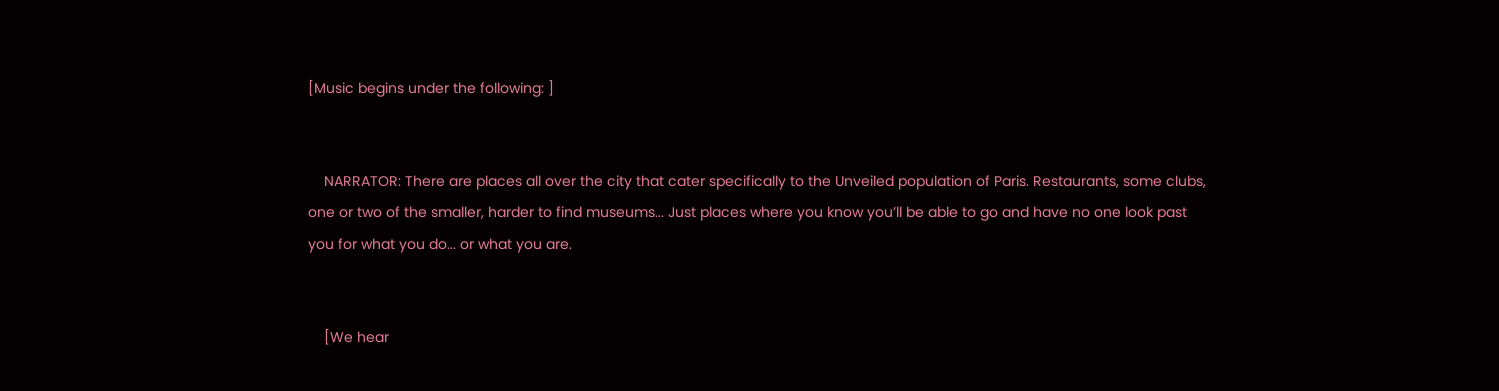[Music begins under the following: ]


    NARRATOR: There are places all over the city that cater specifically to the Unveiled population of Paris. Restaurants, some clubs, one or two of the smaller, harder to find museums... Just places where you know you’ll be able to go and have no one look past you for what you do... or what you are.


    [We hear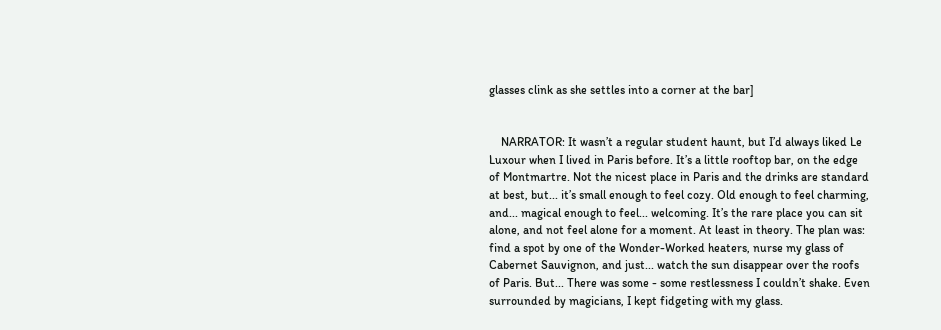glasses clink as she settles into a corner at the bar]


    NARRATOR: It wasn’t a regular student haunt, but I’d always liked Le Luxour when I lived in Paris before. It’s a little rooftop bar, on the edge of Montmartre. Not the nicest place in Paris and the drinks are standard at best, but... it’s small enough to feel cozy. Old enough to feel charming, and... magical enough to feel... welcoming. It’s the rare place you can sit alone, and not feel alone for a moment. At least in theory. The plan was: find a spot by one of the Wonder-Worked heaters, nurse my glass of Cabernet Sauvignon, and just... watch the sun disappear over the roofs of Paris. But... There was some - some restlessness I couldn’t shake. Even surrounded by magicians, I kept fidgeting with my glass.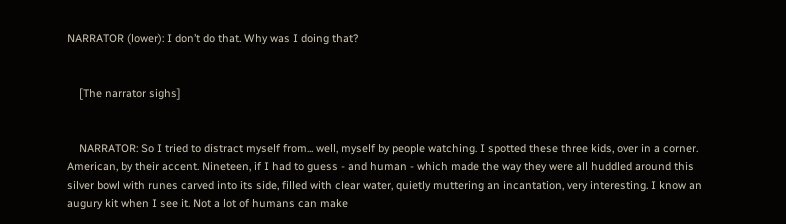NARRATOR (lower): I don’t do that. Why was I doing that?


    [The narrator sighs]


    NARRATOR: So I tried to distract myself from... well, myself by people watching. I spotted these three kids, over in a corner. American, by their accent. Nineteen, if I had to guess - and human - which made the way they were all huddled around this silver bowl with runes carved into its side, filled with clear water, quietly muttering an incantation, very interesting. I know an augury kit when I see it. Not a lot of humans can make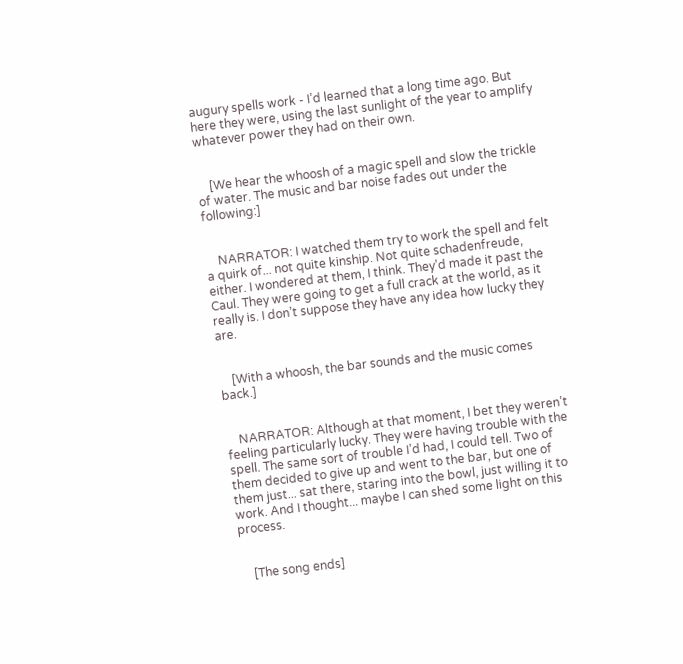augury spells work - I’d learned that a long time ago. But here they were, using the last sunlight of the year to amplify whatever power they had on their own.


    [We hear the whoosh of a magic spell and slow the trickle of water. The music and bar noise fades out under the following:]


    NARRATOR: I watched them try to work the spell and felt a quirk of... not quite kinship. Not quite schadenfreude, either. I wondered at them, I think. They’d made it past the Caul. They were going to get a full crack at the world, as it really is. I don’t suppose they have any idea how lucky they are.


    [With a whoosh, the bar sounds and the music comes back.]


    NARRATOR: Although at that moment, I bet they weren’t feeling particularly lucky. They were having trouble with the spell. The same sort of trouble I’d had, I could tell. Two of them decided to give up and went to the bar, but one of them just... sat there, staring into the bowl, just willing it to work. And I thought... maybe I can shed some light on this process.


    [The song ends]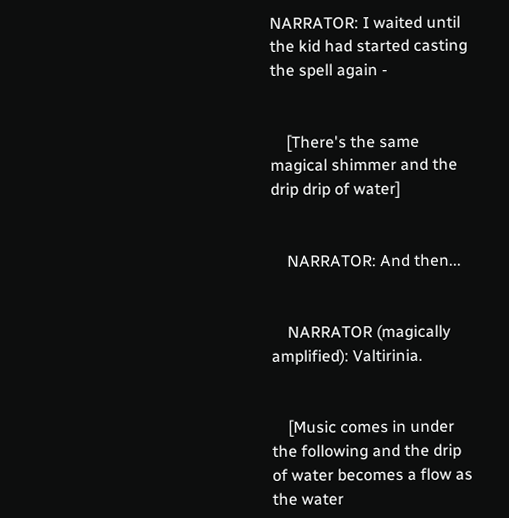NARRATOR: I waited until the kid had started casting the spell again -


    [There's the same magical shimmer and the drip drip of water]


    NARRATOR: And then...


    NARRATOR (magically amplified): Valtirinia.


    [Music comes in under the following and the drip of water becomes a flow as the water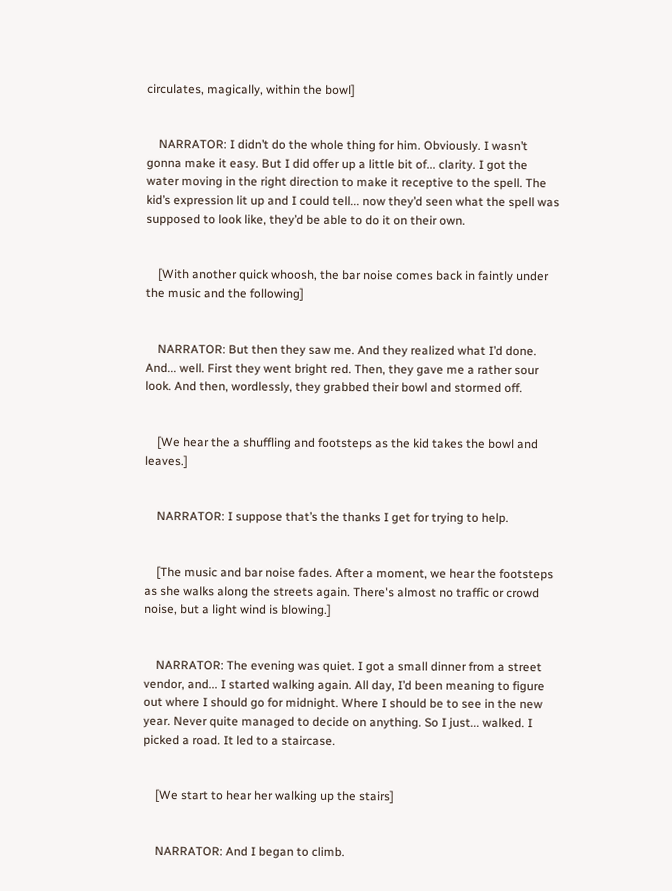circulates, magically, within the bowl]


    NARRATOR: I didn’t do the whole thing for him. Obviously. I wasn’t gonna make it easy. But I did offer up a little bit of... clarity. I got the water moving in the right direction to make it receptive to the spell. The kid’s expression lit up and I could tell... now they’d seen what the spell was supposed to look like, they’d be able to do it on their own.


    [With another quick whoosh, the bar noise comes back in faintly under the music and the following]


    NARRATOR: But then they saw me. And they realized what I’d done. And... well. First they went bright red. Then, they gave me a rather sour look. And then, wordlessly, they grabbed their bowl and stormed off.


    [We hear the a shuffling and footsteps as the kid takes the bowl and leaves.]


    NARRATOR: I suppose that’s the thanks I get for trying to help.


    [The music and bar noise fades. After a moment, we hear the footsteps as she walks along the streets again. There's almost no traffic or crowd noise, but a light wind is blowing.]


    NARRATOR: The evening was quiet. I got a small dinner from a street vendor, and... I started walking again. All day, I’d been meaning to figure out where I should go for midnight. Where I should be to see in the new year. Never quite managed to decide on anything. So I just... walked. I picked a road. It led to a staircase.


    [We start to hear her walking up the stairs]


    NARRATOR: And I began to climb.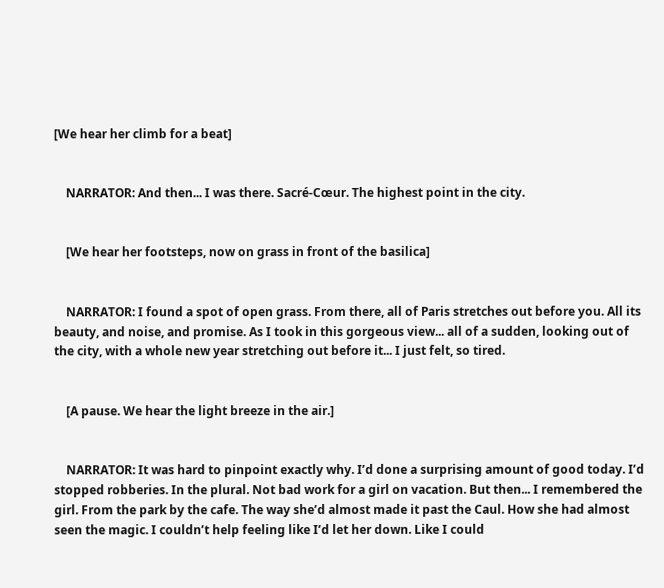[We hear her climb for a beat]


    NARRATOR: And then... I was there. Sacré-Cœur. The highest point in the city.


    [We hear her footsteps, now on grass in front of the basilica]


    NARRATOR: I found a spot of open grass. From there, all of Paris stretches out before you. All its beauty, and noise, and promise. As I took in this gorgeous view... all of a sudden, looking out of the city, with a whole new year stretching out before it... I just felt, so tired.


    [A pause. We hear the light breeze in the air.]


    NARRATOR: It was hard to pinpoint exactly why. I’d done a surprising amount of good today. I’d stopped robberies. In the plural. Not bad work for a girl on vacation. But then... I remembered the girl. From the park by the cafe. The way she’d almost made it past the Caul. How she had almost seen the magic. I couldn’t help feeling like I’d let her down. Like I could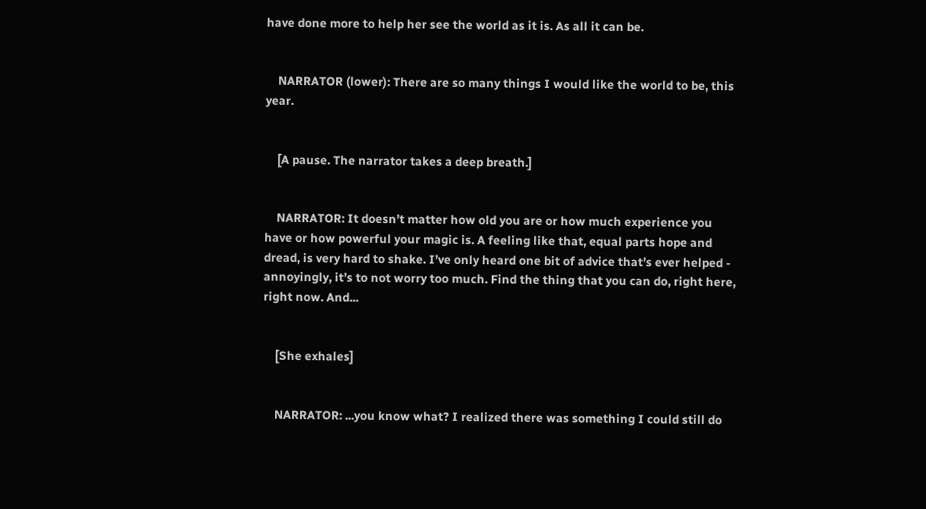have done more to help her see the world as it is. As all it can be.


    NARRATOR (lower): There are so many things I would like the world to be, this year.


    [A pause. The narrator takes a deep breath.]


    NARRATOR: It doesn’t matter how old you are or how much experience you have or how powerful your magic is. A feeling like that, equal parts hope and dread, is very hard to shake. I’ve only heard one bit of advice that’s ever helped - annoyingly, it’s to not worry too much. Find the thing that you can do, right here, right now. And...


    [She exhales]


    NARRATOR: ...you know what? I realized there was something I could still do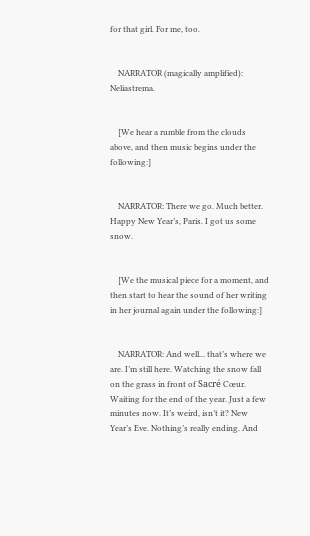for that girl. For me, too.


    NARRATOR (magically amplified): Neliastrema.


    [We hear a rumble from the clouds above, and then music begins under the following:]


    NARRATOR: There we go. Much better. Happy New Year’s, Paris. I got us some snow.


    [We the musical piece for a moment, and then start to hear the sound of her writing in her journal again under the following:]


    NARRATOR: And well... that’s where we are. I’m still here. Watching the snow fall on the grass in front of Sacré Cœur. Waiting for the end of the year. Just a few minutes now. It’s weird, isn’t it? New Year’s Eve. Nothing’s really ending. And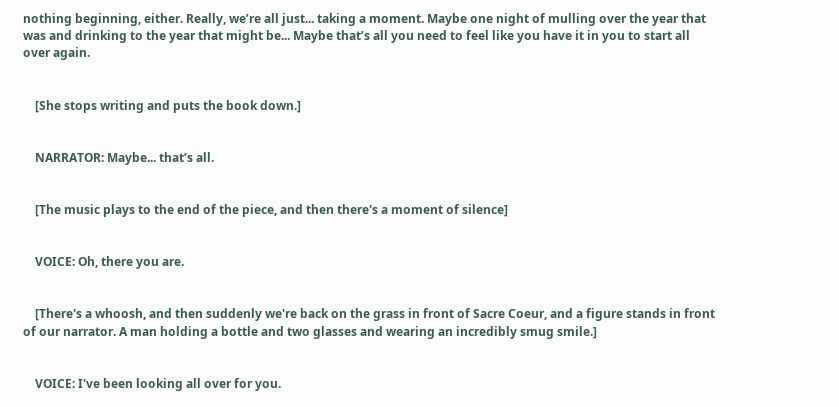nothing beginning, either. Really, we’re all just... taking a moment. Maybe one night of mulling over the year that was and drinking to the year that might be... Maybe that’s all you need to feel like you have it in you to start all over again.


    [She stops writing and puts the book down.]


    NARRATOR: Maybe... that’s all.


    [The music plays to the end of the piece, and then there's a moment of silence]


    VOICE: Oh, there you are.


    [There's a whoosh, and then suddenly we're back on the grass in front of Sacre Coeur, and a figure stands in front of our narrator. A man holding a bottle and two glasses and wearing an incredibly smug smile.]


    VOICE: I've been looking all over for you.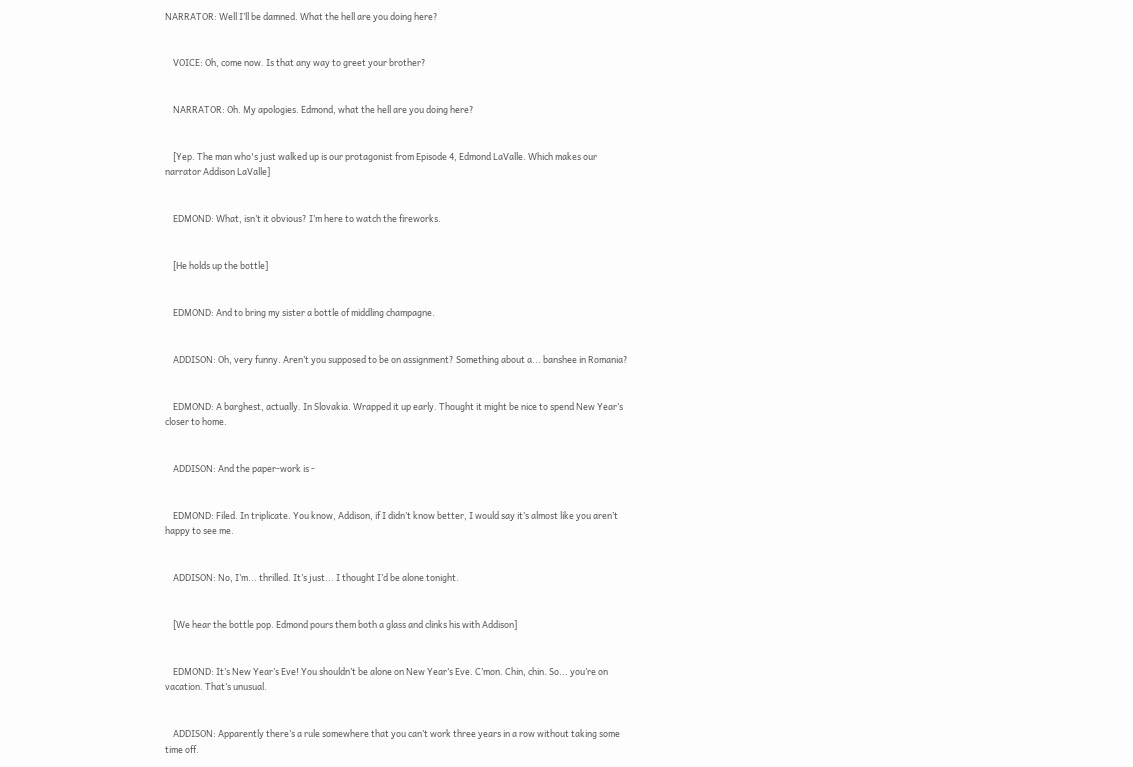NARRATOR: Well I’ll be damned. What the hell are you doing here?


    VOICE: Oh, come now. Is that any way to greet your brother?


    NARRATOR: Oh. My apologies. Edmond, what the hell are you doing here?


    [Yep. The man who's just walked up is our protagonist from Episode 4, Edmond LaValle. Which makes our narrator Addison LaValle]


    EDMOND: What, isn’t it obvious? I’m here to watch the fireworks.


    [He holds up the bottle]


    EDMOND: And to bring my sister a bottle of middling champagne.


    ADDISON: Oh, very funny. Aren’t you supposed to be on assignment? Something about a... banshee in Romania?


    EDMOND: A barghest, actually. In Slovakia. Wrapped it up early. Thought it might be nice to spend New Year’s closer to home.


    ADDISON: And the paper-work is -


    EDMOND: Filed. In triplicate. You know, Addison, if I didn’t know better, I would say it’s almost like you aren’t happy to see me.


    ADDISON: No, I’m... thrilled. It’s just... I thought I’d be alone tonight.


    [We hear the bottle pop. Edmond pours them both a glass and clinks his with Addison]


    EDMOND: It’s New Year’s Eve! You shouldn’t be alone on New Year’s Eve. C’mon. Chin, chin. So... you’re on vacation. That’s unusual.


    ADDISON: Apparently there’s a rule somewhere that you can’t work three years in a row without taking some time off.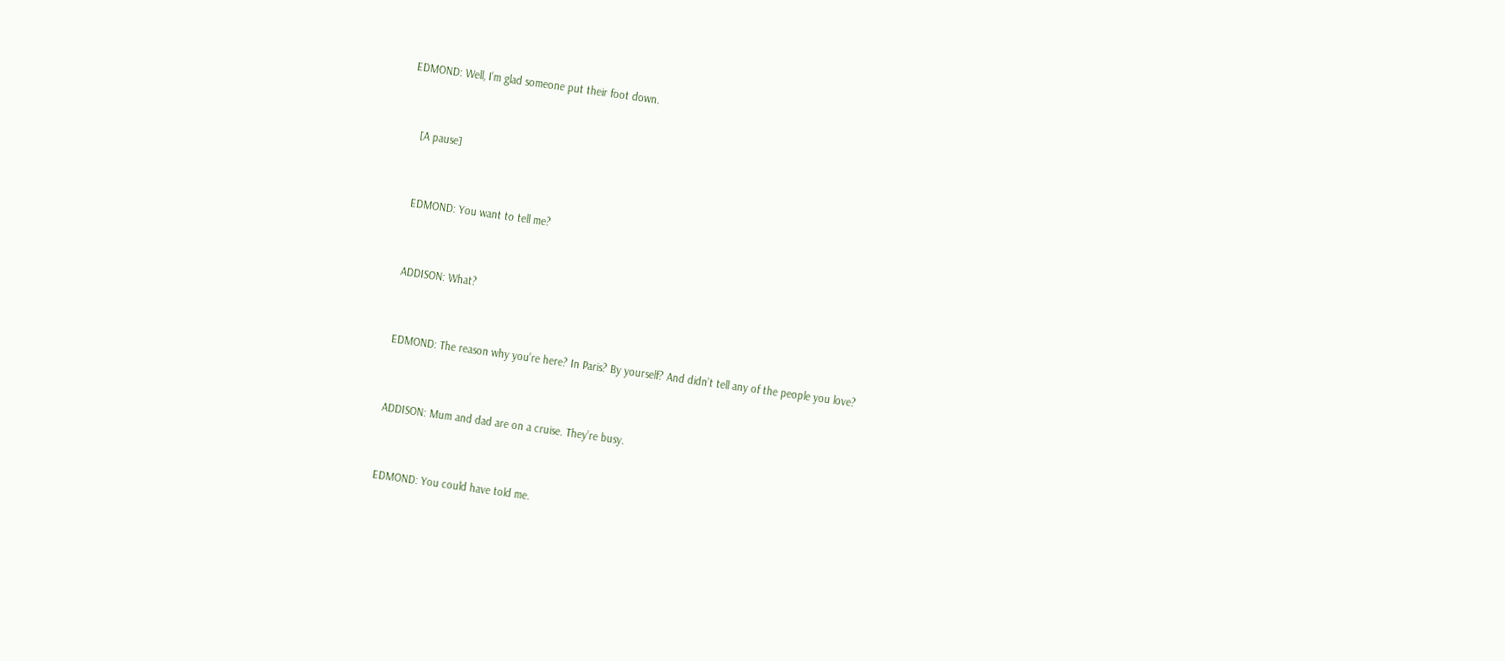EDMOND: Well, I’m glad someone put their foot down.


    [A pause]


    EDMOND: You want to tell me?


    ADDISON: What?


    EDMOND: The reason why you’re here? In Paris? By yourself? And didn’t tell any of the people you love?


    ADDISON: Mum and dad are on a cruise. They’re busy.


    EDMOND: You could have told me.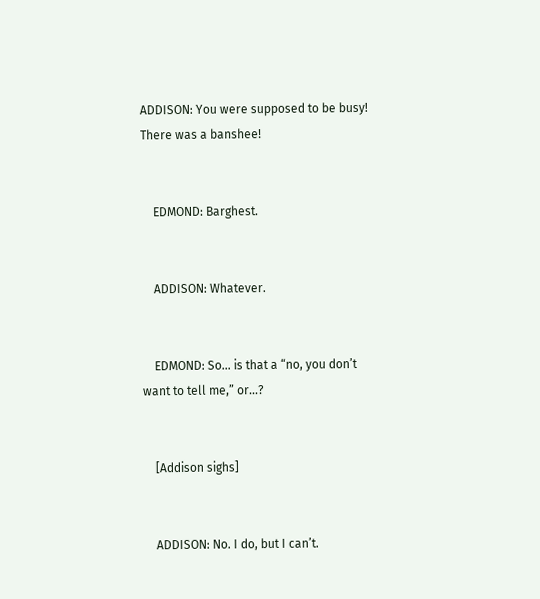ADDISON: You were supposed to be busy! There was a banshee!


    EDMOND: Barghest.


    ADDISON: Whatever.


    EDMOND: So... is that a “no, you don’t want to tell me,” or...?


    [Addison sighs]


    ADDISON: No. I do, but I can’t.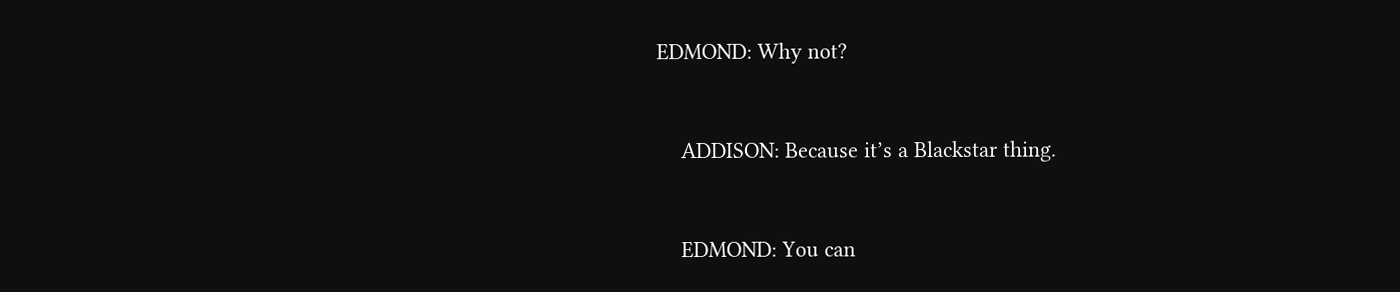EDMOND: Why not?


    ADDISON: Because it’s a Blackstar thing.


    EDMOND: You can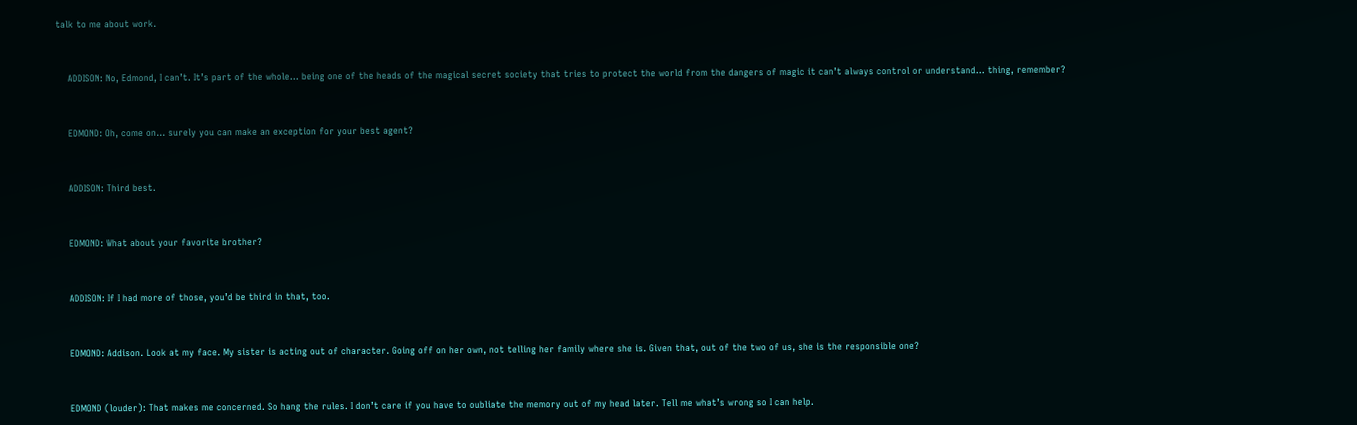talk to me about work.


    ADDISON: No, Edmond, I can’t. It’s part of the whole... being one of the heads of the magical secret society that tries to protect the world from the dangers of magic it can’t always control or understand... thing, remember?


    EDMOND: Oh, come on... surely you can make an exception for your best agent?


    ADDISON: Third best.


    EDMOND: What about your favorite brother?


    ADDISON: If I had more of those, you’d be third in that, too.


    EDMOND: Addison. Look at my face. My sister is acting out of character. Going off on her own, not telling her family where she is. Given that, out of the two of us, she is the responsible one?


    EDMOND (louder): That makes me concerned. So hang the rules. I don’t care if you have to oubliate the memory out of my head later. Tell me what’s wrong so I can help.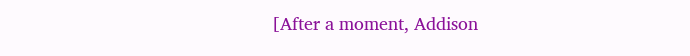[After a moment, Addison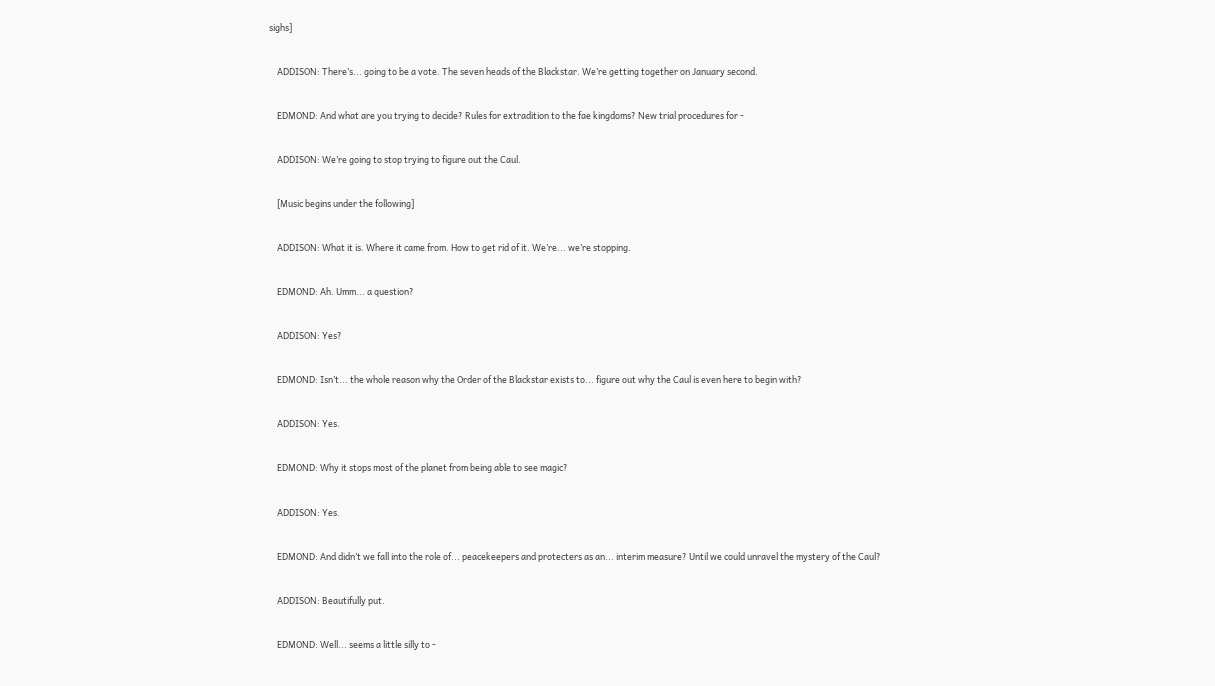sighs]


    ADDISON: There’s... going to be a vote. The seven heads of the Blackstar. We’re getting together on January second.


    EDMOND: And what are you trying to decide? Rules for extradition to the fae kingdoms? New trial procedures for -


    ADDISON: We’re going to stop trying to figure out the Caul.


    [Music begins under the following]


    ADDISON: What it is. Where it came from. How to get rid of it. We’re... we’re stopping.


    EDMOND: Ah. Umm... a question?


    ADDISON: Yes?


    EDMOND: Isn’t... the whole reason why the Order of the Blackstar exists to... figure out why the Caul is even here to begin with?


    ADDISON: Yes.


    EDMOND: Why it stops most of the planet from being able to see magic?


    ADDISON: Yes.


    EDMOND: And didn’t we fall into the role of... peacekeepers and protecters as an... interim measure? Until we could unravel the mystery of the Caul?


    ADDISON: Beautifully put.


    EDMOND: Well... seems a little silly to -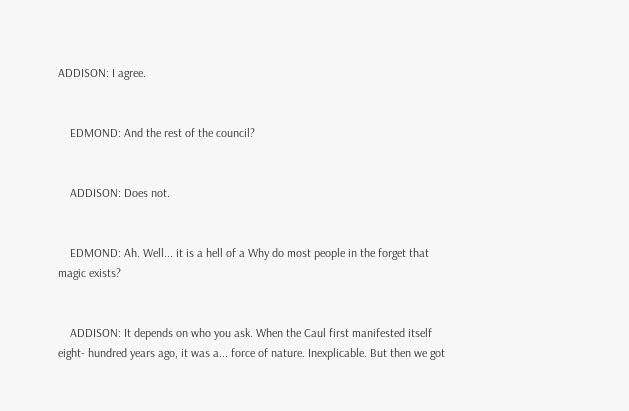ADDISON: I agree.


    EDMOND: And the rest of the council?


    ADDISON: Does not.


    EDMOND: Ah. Well... it is a hell of a Why do most people in the forget that magic exists?


    ADDISON: It depends on who you ask. When the Caul first manifested itself eight- hundred years ago, it was a... force of nature. Inexplicable. But then we got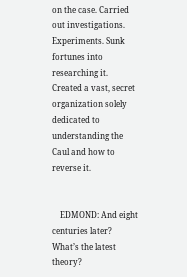on the case. Carried out investigations. Experiments. Sunk fortunes into researching it. Created a vast, secret organization solely dedicated to understanding the Caul and how to reverse it.


    EDMOND: And eight centuries later? What’s the latest theory?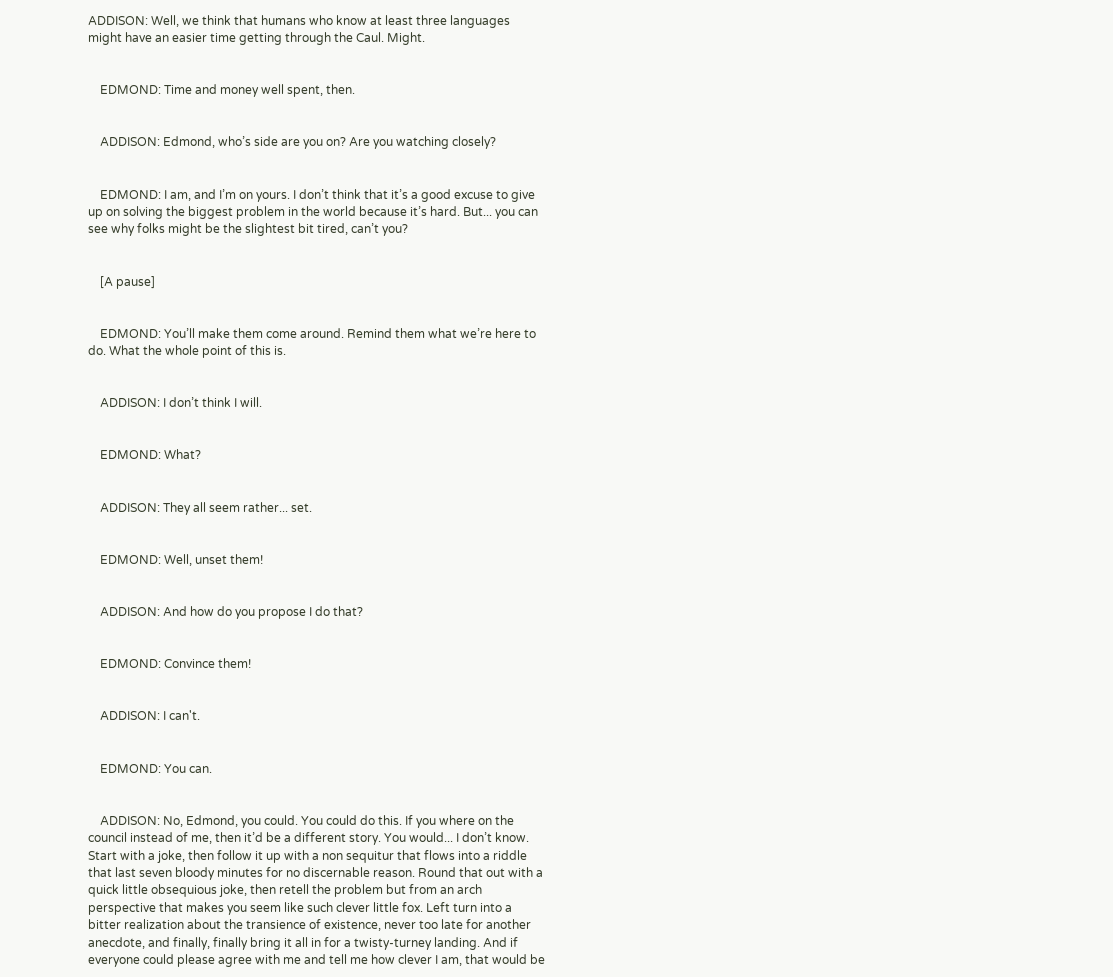ADDISON: Well, we think that humans who know at least three languages might have an easier time getting through the Caul. Might.


    EDMOND: Time and money well spent, then.


    ADDISON: Edmond, who’s side are you on? Are you watching closely?


    EDMOND: I am, and I’m on yours. I don’t think that it’s a good excuse to give up on solving the biggest problem in the world because it’s hard. But... you can see why folks might be the slightest bit tired, can’t you?


    [A pause]


    EDMOND: You’ll make them come around. Remind them what we’re here to do. What the whole point of this is.


    ADDISON: I don’t think I will.


    EDMOND: What?


    ADDISON: They all seem rather... set.


    EDMOND: Well, unset them!


    ADDISON: And how do you propose I do that?


    EDMOND: Convince them!


    ADDISON: I can't.


    EDMOND: You can.


    ADDISON: No, Edmond, you could. You could do this. If you where on the council instead of me, then it’d be a different story. You would... I don’t know. Start with a joke, then follow it up with a non sequitur that flows into a riddle that last seven bloody minutes for no discernable reason. Round that out with a quick little obsequious joke, then retell the problem but from an arch perspective that makes you seem like such clever little fox. Left turn into a bitter realization about the transience of existence, never too late for another anecdote, and finally, finally bring it all in for a twisty-turney landing. And if everyone could please agree with me and tell me how clever I am, that would be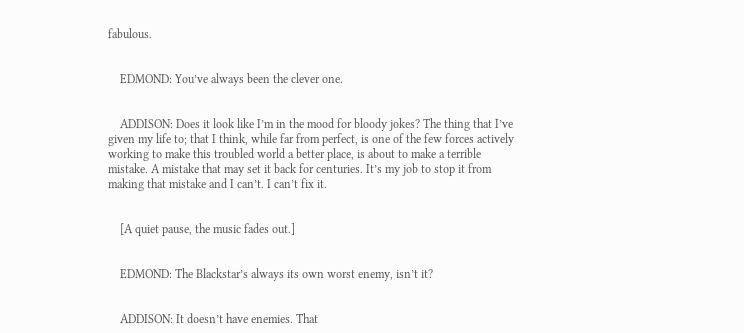fabulous.


    EDMOND: You’ve always been the clever one.


    ADDISON: Does it look like I’m in the mood for bloody jokes? The thing that I’ve given my life to; that I think, while far from perfect, is one of the few forces actively working to make this troubled world a better place, is about to make a terrible mistake. A mistake that may set it back for centuries. It’s my job to stop it from making that mistake and I can’t. I can’t fix it.


    [A quiet pause, the music fades out.]


    EDMOND: The Blackstar’s always its own worst enemy, isn’t it?


    ADDISON: It doesn’t have enemies. That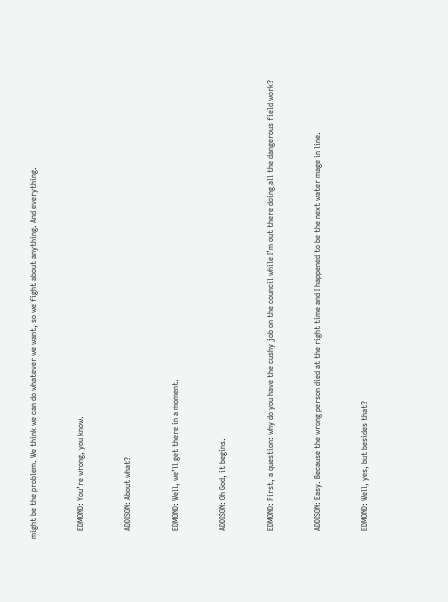might be the problem. We think we can do whatever we want, so we fight about anything. And everything.


    EDMOND: You’re wrong, you know.


    ADDISON: About what?


    EDMOND: Well, we’ll get there in a moment.


    ADDISON: Oh God, it begins.


    EDMOND: First, a question: why do you have the cushy job on the council while I’m out there doing all the dangerous field work?


    ADDISON: Easy. Because the wrong person died at the right time and I happened to be the next water mage in line.


    EDMOND: Well, yes, but besides that?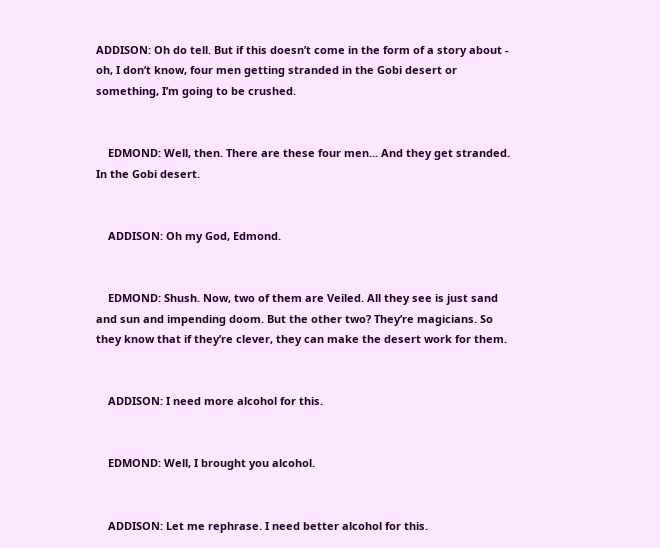ADDISON: Oh do tell. But if this doesn’t come in the form of a story about - oh, I don’t know, four men getting stranded in the Gobi desert or something, I’m going to be crushed.


    EDMOND: Well, then. There are these four men... And they get stranded. In the Gobi desert.


    ADDISON: Oh my God, Edmond.


    EDMOND: Shush. Now, two of them are Veiled. All they see is just sand and sun and impending doom. But the other two? They’re magicians. So they know that if they’re clever, they can make the desert work for them.


    ADDISON: I need more alcohol for this.


    EDMOND: Well, I brought you alcohol.


    ADDISON: Let me rephrase. I need better alcohol for this.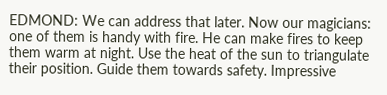EDMOND: We can address that later. Now our magicians: one of them is handy with fire. He can make fires to keep them warm at night. Use the heat of the sun to triangulate their position. Guide them towards safety. Impressive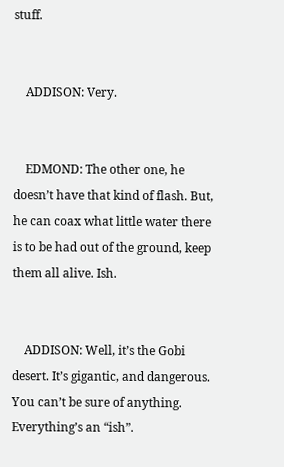stuff.


    ADDISON: Very.


    EDMOND: The other one, he doesn’t have that kind of flash. But, he can coax what little water there is to be had out of the ground, keep them all alive. Ish.


    ADDISON: Well, it’s the Gobi desert. It’s gigantic, and dangerous. You can’t be sure of anything. Everything’s an “ish”.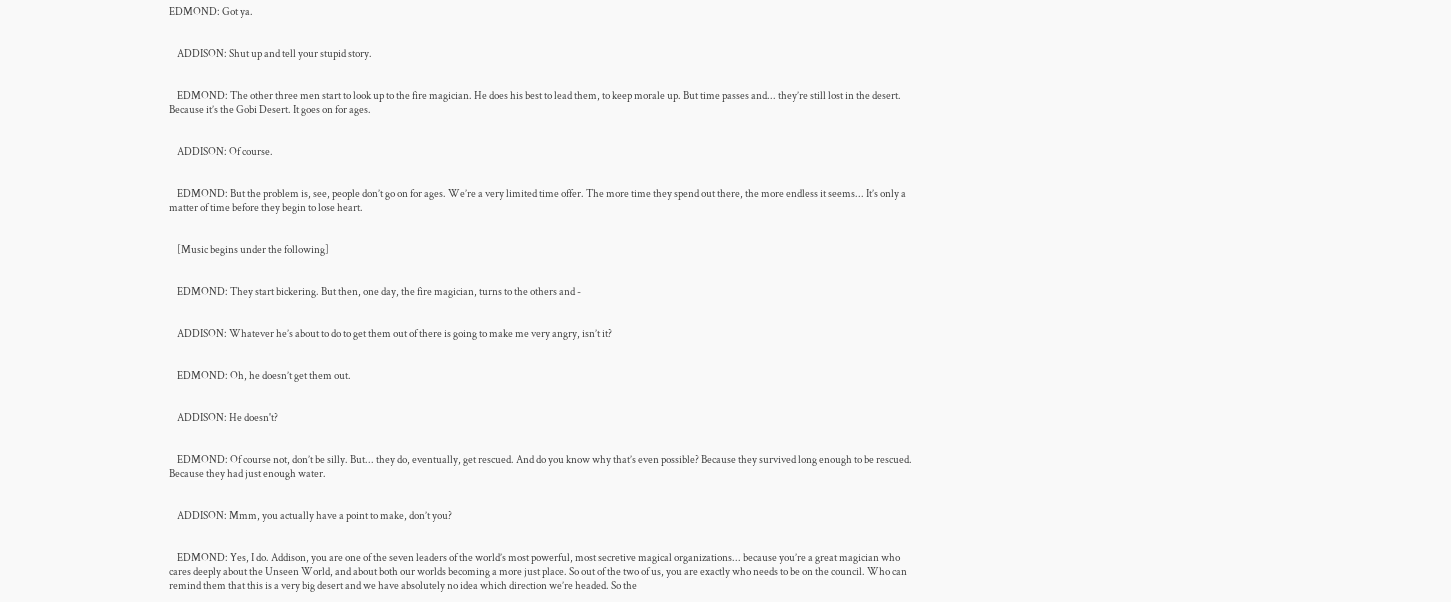EDMOND: Got ya.


    ADDISON: Shut up and tell your stupid story.


    EDMOND: The other three men start to look up to the fire magician. He does his best to lead them, to keep morale up. But time passes and... they’re still lost in the desert. Because it’s the Gobi Desert. It goes on for ages.


    ADDISON: Of course.


    EDMOND: But the problem is, see, people don’t go on for ages. We’re a very limited time offer. The more time they spend out there, the more endless it seems... It’s only a matter of time before they begin to lose heart.


    [Music begins under the following]


    EDMOND: They start bickering. But then, one day, the fire magician, turns to the others and -


    ADDISON: Whatever he’s about to do to get them out of there is going to make me very angry, isn’t it?


    EDMOND: Oh, he doesn’t get them out.


    ADDISON: He doesn't?


    EDMOND: Of course not, don’t be silly. But... they do, eventually, get rescued. And do you know why that’s even possible? Because they survived long enough to be rescued. Because they had just enough water.


    ADDISON: Mmm, you actually have a point to make, don’t you?


    EDMOND: Yes, I do. Addison, you are one of the seven leaders of the world’s most powerful, most secretive magical organizations... because you’re a great magician who cares deeply about the Unseen World, and about both our worlds becoming a more just place. So out of the two of us, you are exactly who needs to be on the council. Who can remind them that this is a very big desert and we have absolutely no idea which direction we’re headed. So the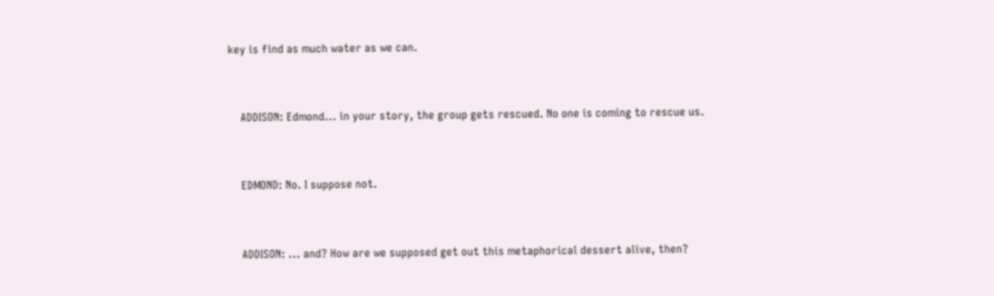key is find as much water as we can.


    ADDISON: Edmond... in your story, the group gets rescued. No one is coming to rescue us.


    EDMOND: No. I suppose not.


    ADDISON: ... and? How are we supposed get out this metaphorical dessert alive, then?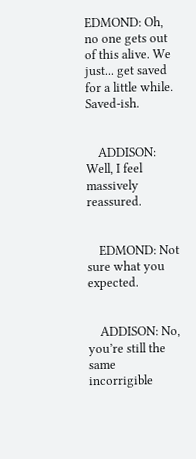EDMOND: Oh, no one gets out of this alive. We just... get saved for a little while. Saved-ish.


    ADDISON: Well, I feel massively reassured.


    EDMOND: Not sure what you expected.


    ADDISON: No, you’re still the same incorrigible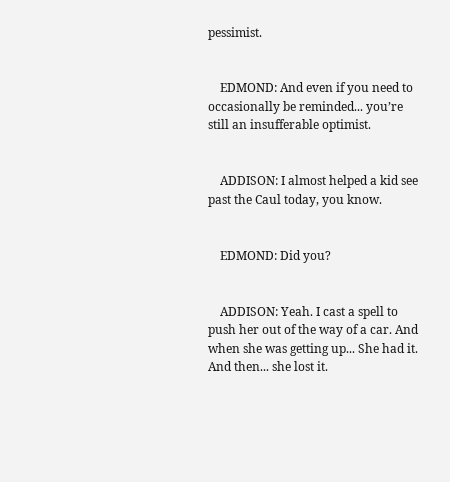pessimist.


    EDMOND: And even if you need to occasionally be reminded... you’re still an insufferable optimist.


    ADDISON: I almost helped a kid see past the Caul today, you know.


    EDMOND: Did you?


    ADDISON: Yeah. I cast a spell to push her out of the way of a car. And when she was getting up... She had it. And then... she lost it.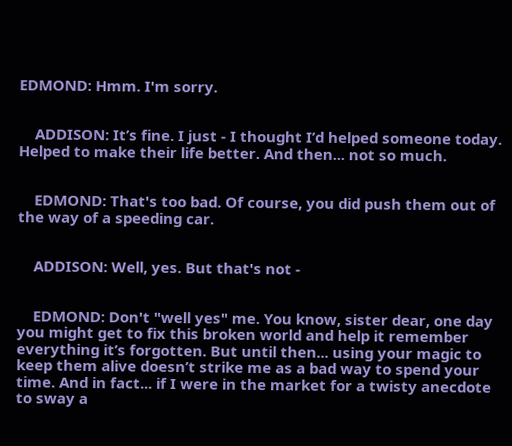EDMOND: Hmm. I'm sorry.


    ADDISON: It’s fine. I just - I thought I’d helped someone today. Helped to make their life better. And then... not so much.


    EDMOND: That's too bad. Of course, you did push them out of the way of a speeding car.


    ADDISON: Well, yes. But that's not -


    EDMOND: Don't "well yes" me. You know, sister dear, one day you might get to fix this broken world and help it remember everything it’s forgotten. But until then... using your magic to keep them alive doesn’t strike me as a bad way to spend your time. And in fact... if I were in the market for a twisty anecdote to sway a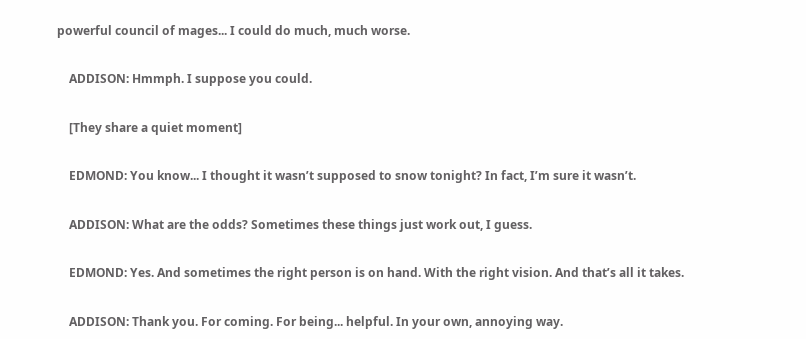powerful council of mages... I could do much, much worse.


    ADDISON: Hmmph. I suppose you could.


    [They share a quiet moment]


    EDMOND: You know... I thought it wasn’t supposed to snow tonight? In fact, I’m sure it wasn’t.


    ADDISON: What are the odds? Sometimes these things just work out, I guess.


    EDMOND: Yes. And sometimes the right person is on hand. With the right vision. And that’s all it takes.


    ADDISON: Thank you. For coming. For being... helpful. In your own, annoying way.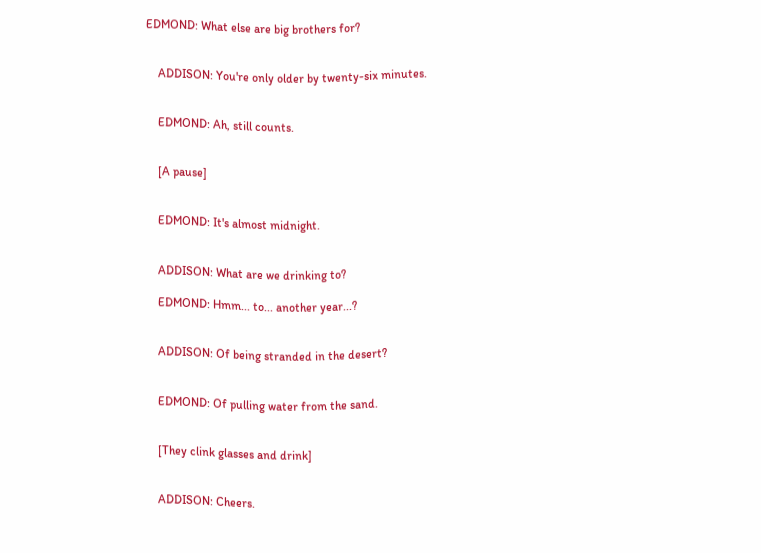EDMOND: What else are big brothers for?


    ADDISON: You're only older by twenty-six minutes.


    EDMOND: Ah, still counts.


    [A pause]


    EDMOND: It's almost midnight.


    ADDISON: What are we drinking to?

    EDMOND: Hmm... to... another year...?


    ADDISON: Of being stranded in the desert?


    EDMOND: Of pulling water from the sand.


    [They clink glasses and drink]


    ADDISON: Cheers.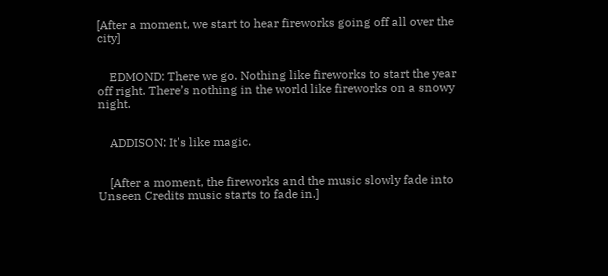[After a moment, we start to hear fireworks going off all over the city]


    EDMOND: There we go. Nothing like fireworks to start the year off right. There’s nothing in the world like fireworks on a snowy night.


    ADDISON: It's like magic.


    [After a moment, the fireworks and the music slowly fade into Unseen Credits music starts to fade in.]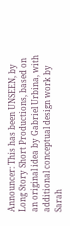Announcer: This has been UNSEEN, by Long Story Short Productions, based on an original idea by Gabriel Urbina, with additional conceptual design work by Sarah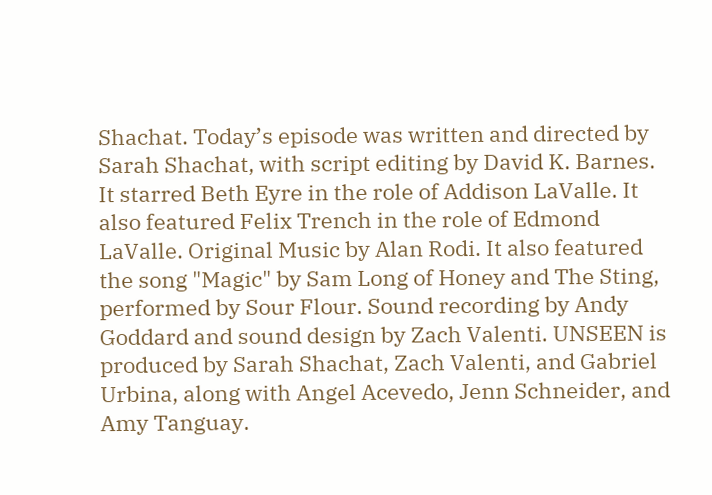Shachat. Today’s episode was written and directed by Sarah Shachat, with script editing by David K. Barnes. It starred Beth Eyre in the role of Addison LaValle. It also featured Felix Trench in the role of Edmond LaValle. Original Music by Alan Rodi. It also featured the song "Magic" by Sam Long of Honey and The Sting, performed by Sour Flour. Sound recording by Andy Goddard and sound design by Zach Valenti. UNSEEN is produced by Sarah Shachat, Zach Valenti, and Gabriel Urbina, along with Angel Acevedo, Jenn Schneider, and Amy Tanguay.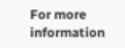For more information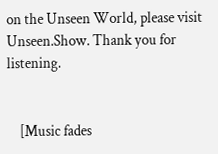on the Unseen World, please visit Unseen.Show. Thank you for listening.


    [Music fades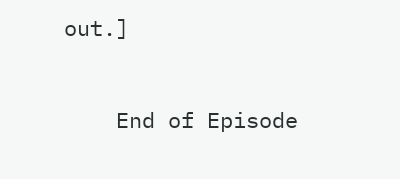out.]


    End of Episode